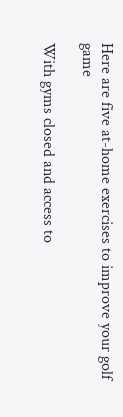Here are five at-home exercises to improve your golf game

With gyms closed and access to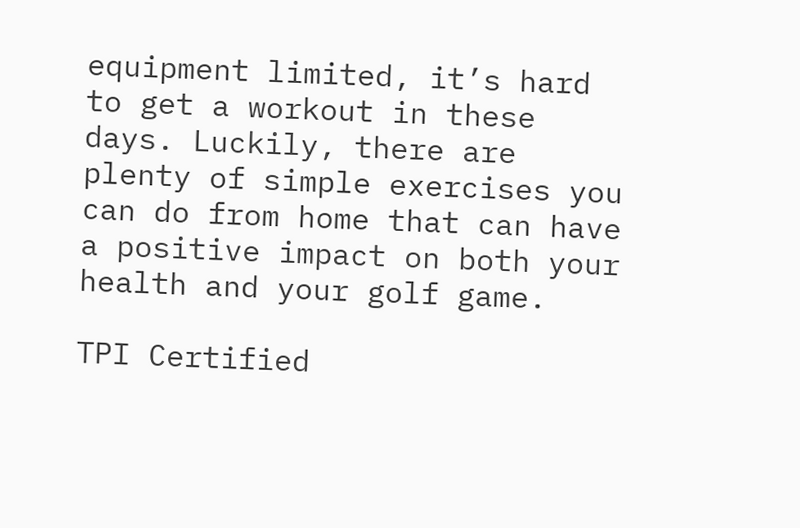equipment limited, it’s hard to get a workout in these days. Luckily, there are plenty of simple exercises you can do from home that can have a positive impact on both your health and your golf game.

TPI Certified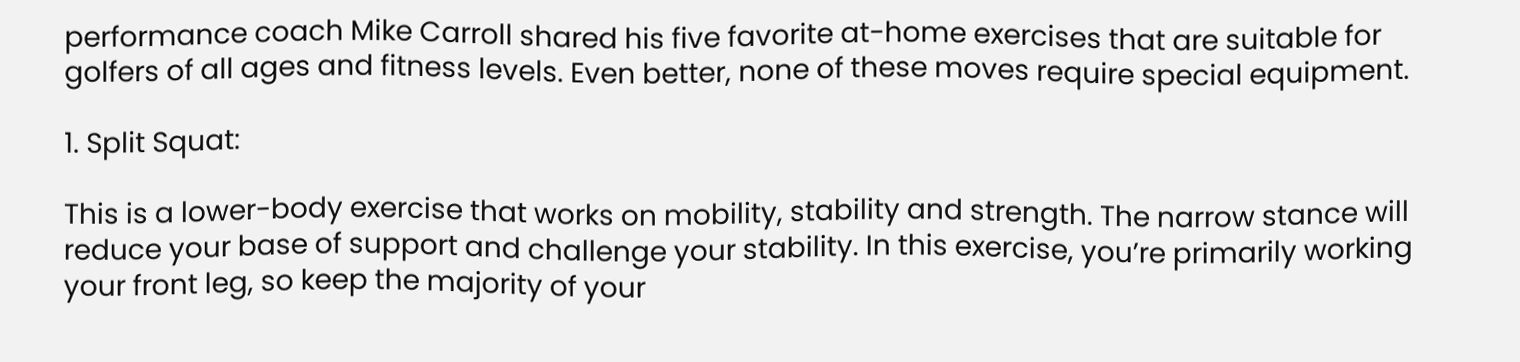performance coach Mike Carroll shared his five favorite at-home exercises that are suitable for golfers of all ages and fitness levels. Even better, none of these moves require special equipment.

1. Split Squat:

This is a lower-body exercise that works on mobility, stability and strength. The narrow stance will reduce your base of support and challenge your stability. In this exercise, you’re primarily working your front leg, so keep the majority of your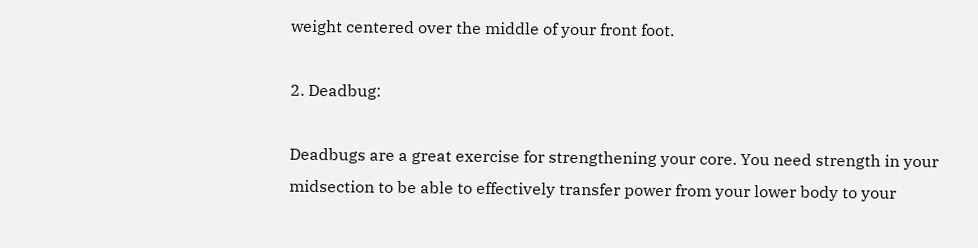weight centered over the middle of your front foot.

2. Deadbug:

Deadbugs are a great exercise for strengthening your core. You need strength in your midsection to be able to effectively transfer power from your lower body to your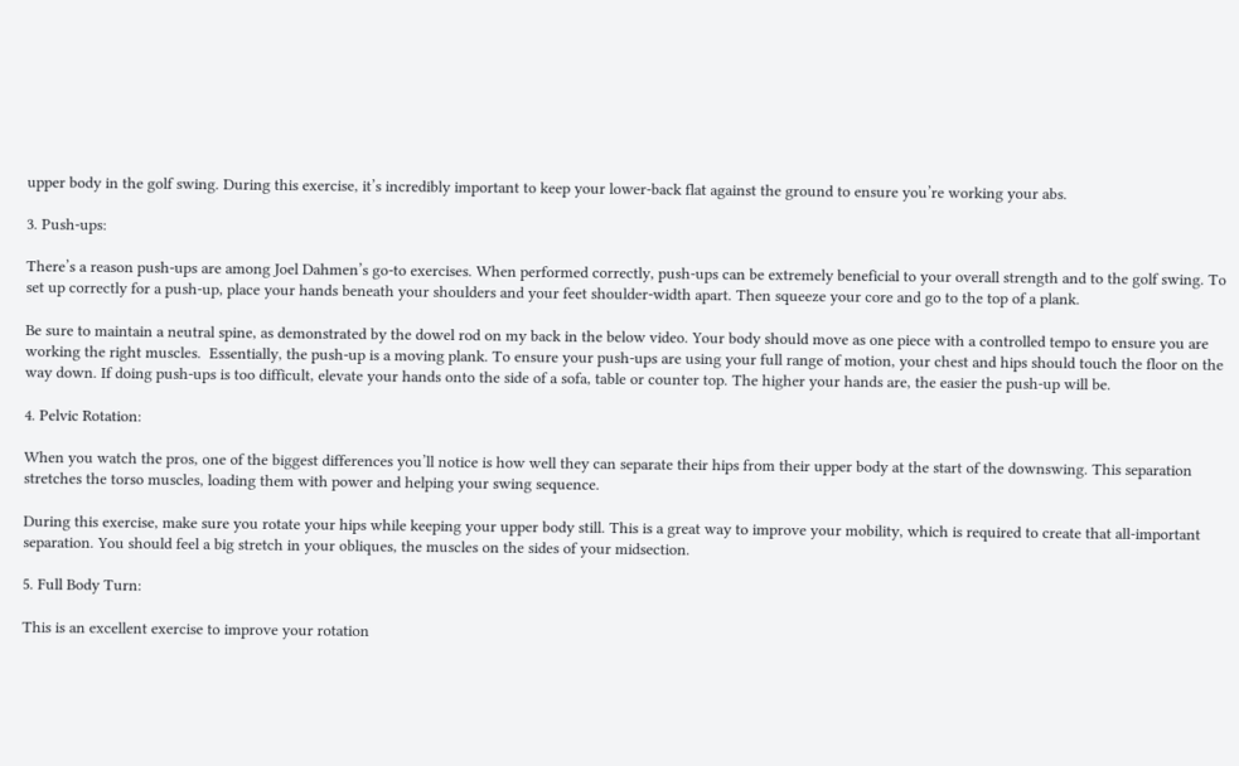upper body in the golf swing. During this exercise, it’s incredibly important to keep your lower-back flat against the ground to ensure you’re working your abs.

3. Push-ups:

There’s a reason push-ups are among Joel Dahmen’s go-to exercises. When performed correctly, push-ups can be extremely beneficial to your overall strength and to the golf swing. To set up correctly for a push-up, place your hands beneath your shoulders and your feet shoulder-width apart. Then squeeze your core and go to the top of a plank.

Be sure to maintain a neutral spine, as demonstrated by the dowel rod on my back in the below video. Your body should move as one piece with a controlled tempo to ensure you are working the right muscles.  Essentially, the push-up is a moving plank. To ensure your push-ups are using your full range of motion, your chest and hips should touch the floor on the way down. If doing push-ups is too difficult, elevate your hands onto the side of a sofa, table or counter top. The higher your hands are, the easier the push-up will be.

4. Pelvic Rotation:

When you watch the pros, one of the biggest differences you’ll notice is how well they can separate their hips from their upper body at the start of the downswing. This separation stretches the torso muscles, loading them with power and helping your swing sequence.

During this exercise, make sure you rotate your hips while keeping your upper body still. This is a great way to improve your mobility, which is required to create that all-important separation. You should feel a big stretch in your obliques, the muscles on the sides of your midsection.

5. Full Body Turn:

This is an excellent exercise to improve your rotation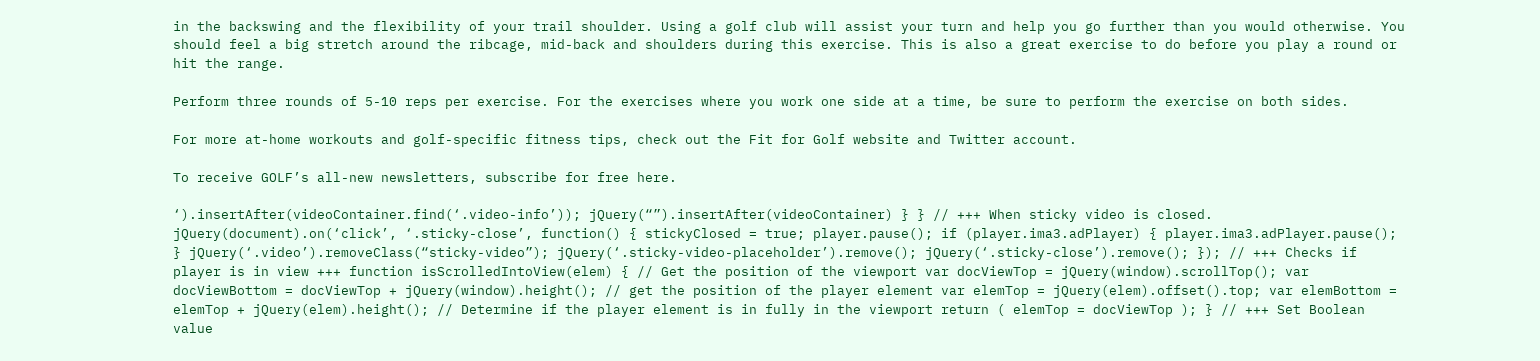in the backswing and the flexibility of your trail shoulder. Using a golf club will assist your turn and help you go further than you would otherwise. You should feel a big stretch around the ribcage, mid-back and shoulders during this exercise. This is also a great exercise to do before you play a round or hit the range.

Perform three rounds of 5-10 reps per exercise. For the exercises where you work one side at a time, be sure to perform the exercise on both sides.

For more at-home workouts and golf-specific fitness tips, check out the Fit for Golf website and Twitter account.

To receive GOLF’s all-new newsletters, subscribe for free here.

‘).insertAfter(videoContainer.find(‘.video-info’)); jQuery(“”).insertAfter(videoContainer) } } // +++ When sticky video is closed. jQuery(document).on(‘click’, ‘.sticky-close’, function() { stickyClosed = true; player.pause(); if (player.ima3.adPlayer) { player.ima3.adPlayer.pause(); } jQuery(‘.video’).removeClass(“sticky-video”); jQuery(‘.sticky-video-placeholder’).remove(); jQuery(‘.sticky-close’).remove(); }); // +++ Checks if player is in view +++ function isScrolledIntoView(elem) { // Get the position of the viewport var docViewTop = jQuery(window).scrollTop(); var docViewBottom = docViewTop + jQuery(window).height(); // get the position of the player element var elemTop = jQuery(elem).offset().top; var elemBottom = elemTop + jQuery(elem).height(); // Determine if the player element is in fully in the viewport return ( elemTop = docViewTop ); } // +++ Set Boolean value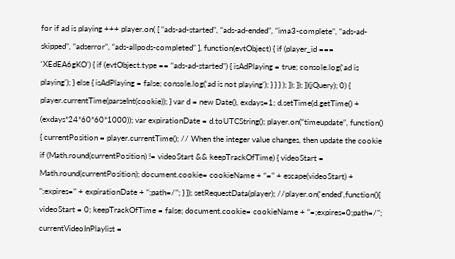for if ad is playing +++ player.on( [ “ads-ad-started”, “ads-ad-ended”, “ima3-complete”, “ads-ad-skipped”, “adserror”, “ads-allpods-completed” ], function(evtObject) { if (player_id === ‘XEdEA6gKO’) { if (evtObject.type == “ads-ad-started”) { isAdPlaying = true; console.log(‘ad is playing’); } else { isAdPlaying = false; console.log(‘ad is not playing’); } } } ); }); }); })(jQuery); 0) { player.currentTime(parseInt(cookie)); } var d = new Date(), exdays=1; d.setTime(d.getTime() + (exdays*24*60*60*1000)); var expirationDate = d.toUTCString(); player.on(“timeupdate”, function() { currentPosition = player.currentTime(); // When the integer value changes, then update the cookie if (Math.round(currentPosition) != videoStart && keepTrackOfTime) { videoStart = Math.round(currentPosition); document.cookie= cookieName + “=” + escape(videoStart) + “;expires=” + expirationDate + “;path=/”; } }); setRequestData(player); //player.on(‘ended’,function(){ videoStart = 0; keepTrackOfTime = false; document.cookie= cookieName + “=;expires=0;path=/”; currentVideoInPlaylist =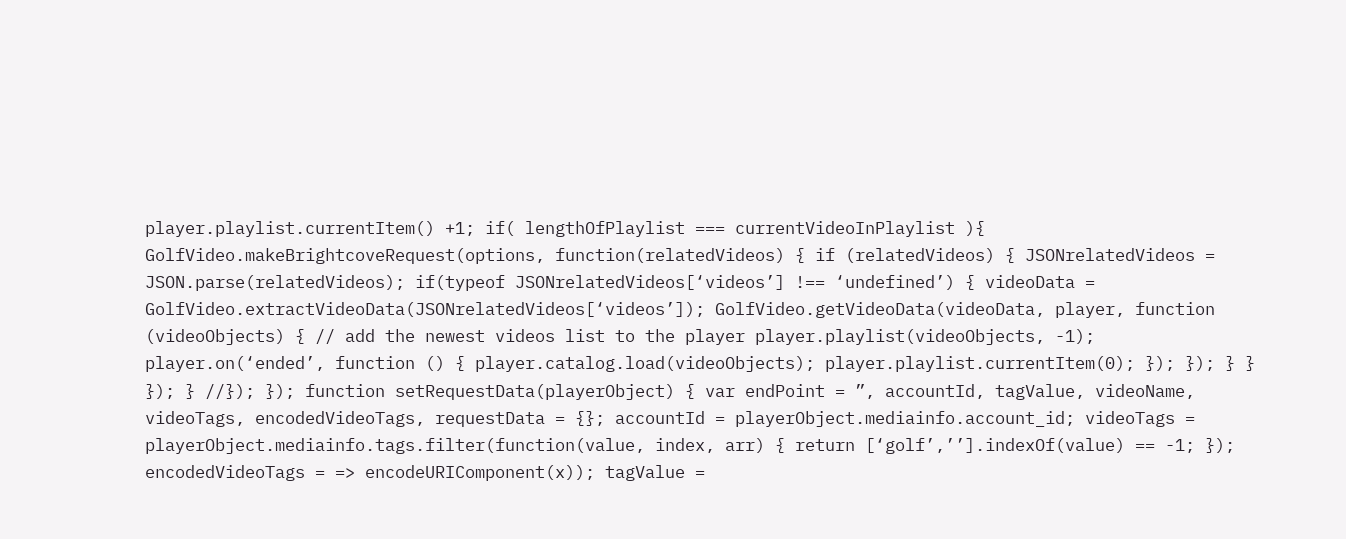player.playlist.currentItem() +1; if( lengthOfPlaylist === currentVideoInPlaylist ){ GolfVideo.makeBrightcoveRequest(options, function(relatedVideos) { if (relatedVideos) { JSONrelatedVideos = JSON.parse(relatedVideos); if(typeof JSONrelatedVideos[‘videos’] !== ‘undefined’) { videoData = GolfVideo.extractVideoData(JSONrelatedVideos[‘videos’]); GolfVideo.getVideoData(videoData, player, function (videoObjects) { // add the newest videos list to the player player.playlist(videoObjects, -1); player.on(‘ended’, function () { player.catalog.load(videoObjects); player.playlist.currentItem(0); }); }); } } }); } //}); }); function setRequestData(playerObject) { var endPoint = ”, accountId, tagValue, videoName, videoTags, encodedVideoTags, requestData = {}; accountId = playerObject.mediainfo.account_id; videoTags = playerObject.mediainfo.tags.filter(function(value, index, arr) { return [‘golf’,’’].indexOf(value) == -1; }); encodedVideoTags = => encodeURIComponent(x)); tagValue =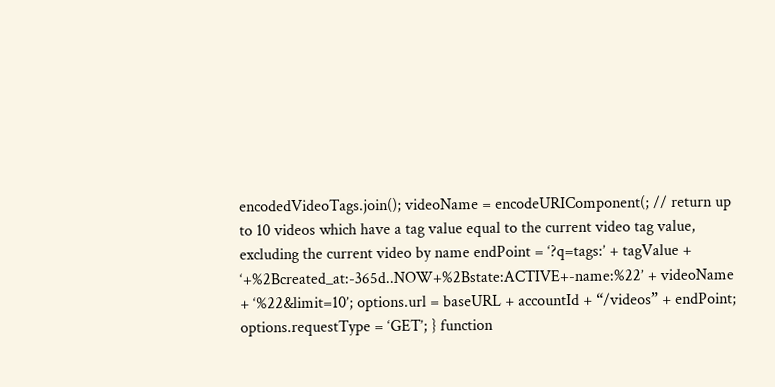encodedVideoTags.join(); videoName = encodeURIComponent(; // return up to 10 videos which have a tag value equal to the current video tag value, excluding the current video by name endPoint = ‘?q=tags:’ + tagValue + ‘+%2Bcreated_at:-365d..NOW+%2Bstate:ACTIVE+-name:%22’ + videoName + ‘%22&limit=10’; options.url = baseURL + accountId + “/videos” + endPoint; options.requestType = ‘GET’; } function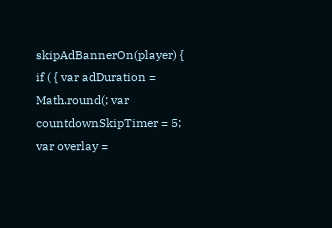skipAdBannerOn(player) { if ( { var adDuration = Math.round(; var countdownSkipTimer = 5; var overlay =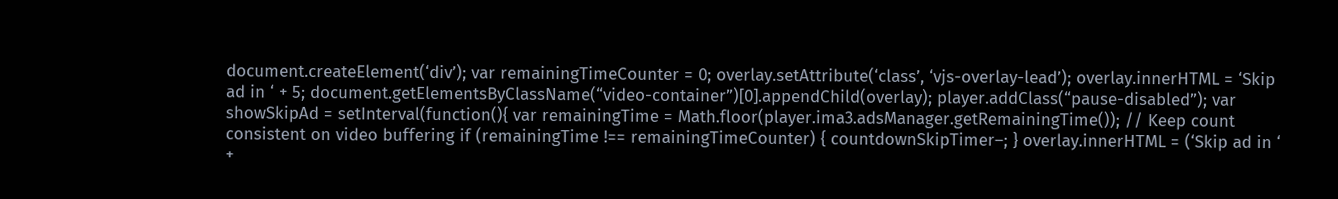document.createElement(‘div’); var remainingTimeCounter = 0; overlay.setAttribute(‘class’, ‘vjs-overlay-lead’); overlay.innerHTML = ‘Skip ad in ‘ + 5; document.getElementsByClassName(“video-container”)[0].appendChild(overlay); player.addClass(“pause-disabled”); var showSkipAd = setInterval(function(){ var remainingTime = Math.floor(player.ima3.adsManager.getRemainingTime()); // Keep count consistent on video buffering if (remainingTime !== remainingTimeCounter) { countdownSkipTimer–; } overlay.innerHTML = (‘Skip ad in ‘ +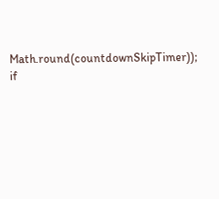Math.round(countdownSkipTimer)); if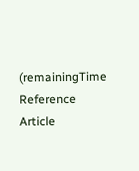(remainingTime
Reference Article